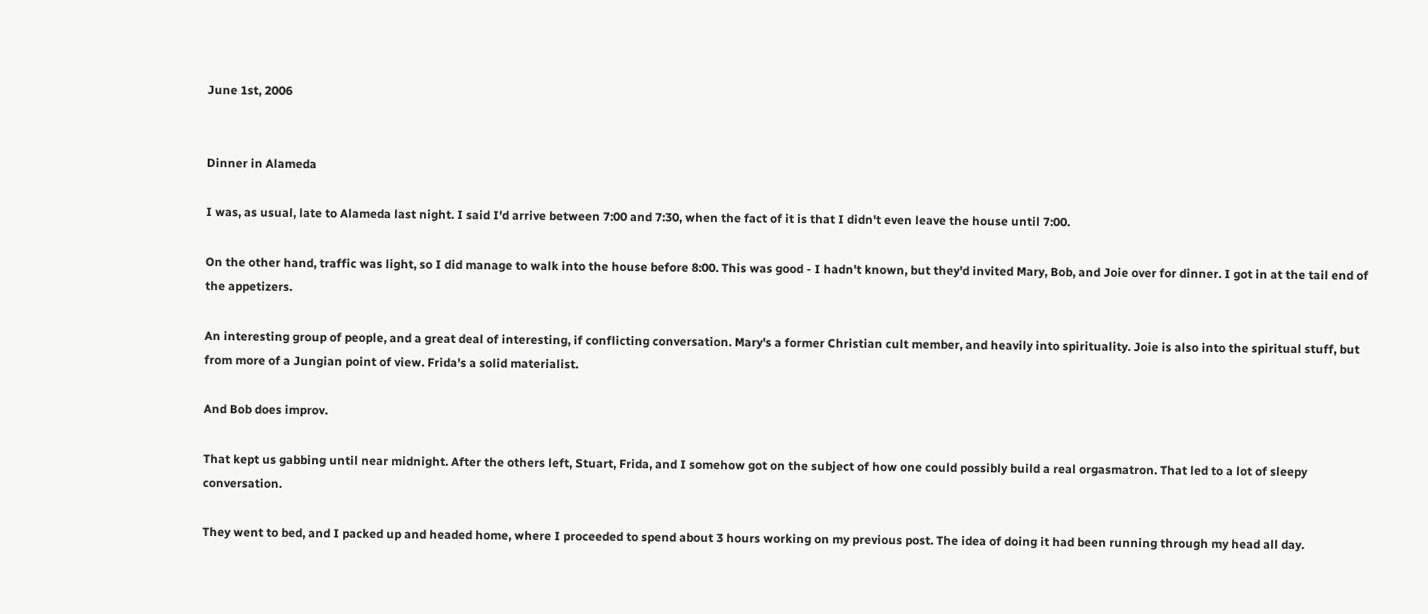June 1st, 2006


Dinner in Alameda

I was, as usual, late to Alameda last night. I said I'd arrive between 7:00 and 7:30, when the fact of it is that I didn't even leave the house until 7:00.

On the other hand, traffic was light, so I did manage to walk into the house before 8:00. This was good - I hadn't known, but they'd invited Mary, Bob, and Joie over for dinner. I got in at the tail end of the appetizers.

An interesting group of people, and a great deal of interesting, if conflicting conversation. Mary's a former Christian cult member, and heavily into spirituality. Joie is also into the spiritual stuff, but from more of a Jungian point of view. Frida's a solid materialist.

And Bob does improv.

That kept us gabbing until near midnight. After the others left, Stuart, Frida, and I somehow got on the subject of how one could possibly build a real orgasmatron. That led to a lot of sleepy conversation.

They went to bed, and I packed up and headed home, where I proceeded to spend about 3 hours working on my previous post. The idea of doing it had been running through my head all day.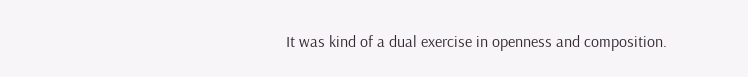It was kind of a dual exercise in openness and composition.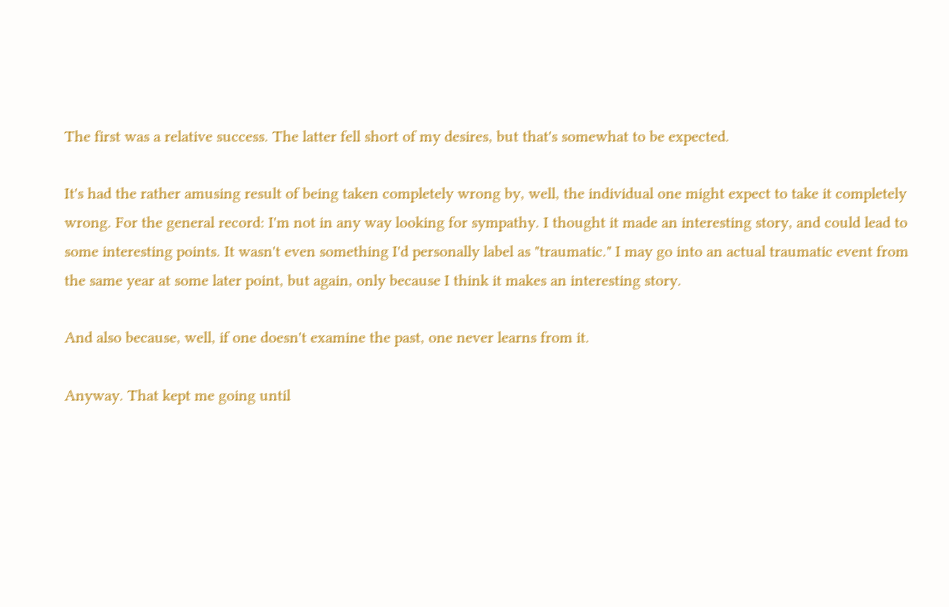The first was a relative success. The latter fell short of my desires, but that's somewhat to be expected.

It's had the rather amusing result of being taken completely wrong by, well, the individual one might expect to take it completely wrong. For the general record: I'm not in any way looking for sympathy. I thought it made an interesting story, and could lead to some interesting points. It wasn't even something I'd personally label as "traumatic." I may go into an actual traumatic event from the same year at some later point, but again, only because I think it makes an interesting story.

And also because, well, if one doesn't examine the past, one never learns from it.

Anyway. That kept me going until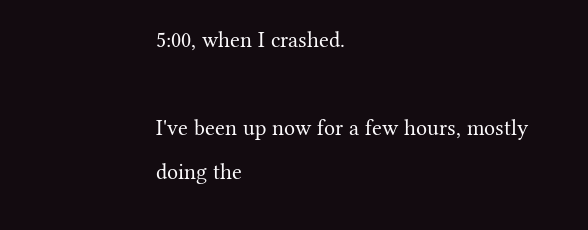5:00, when I crashed.

I've been up now for a few hours, mostly doing the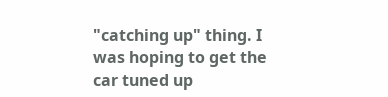"catching up" thing. I was hoping to get the car tuned up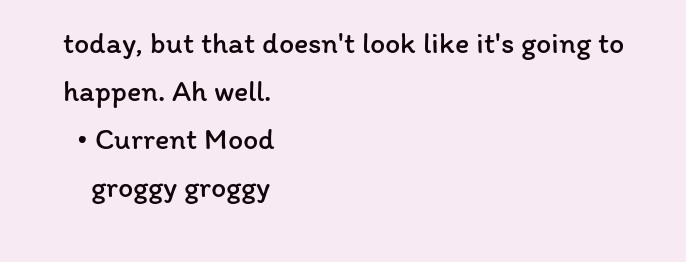today, but that doesn't look like it's going to happen. Ah well.
  • Current Mood
    groggy groggy